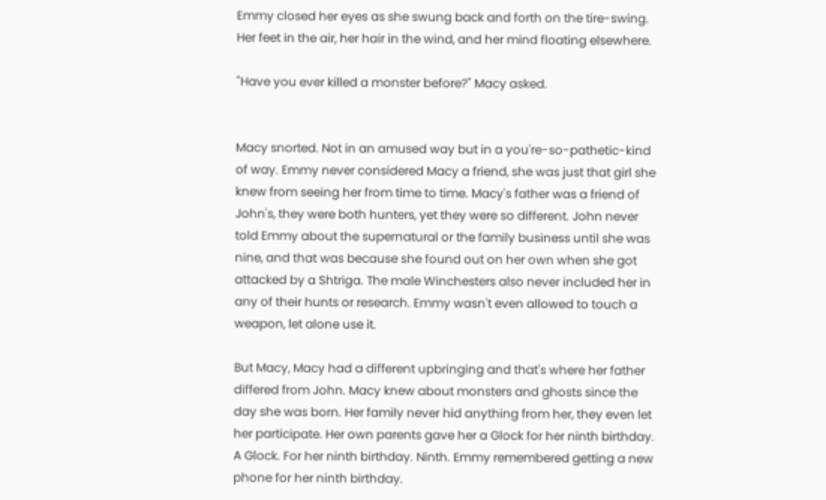Emmy closed her eyes as she swung back and forth on the tire-swing. Her feet in the air, her hair in the wind, and her mind floating elsewhere.

"Have you ever killed a monster before?" Macy asked.


Macy snorted. Not in an amused way but in a you're-so-pathetic-kind of way. Emmy never considered Macy a friend, she was just that girl she knew from seeing her from time to time. Macy's father was a friend of John's, they were both hunters, yet they were so different. John never told Emmy about the supernatural or the family business until she was nine, and that was because she found out on her own when she got attacked by a Shtriga. The male Winchesters also never included her in any of their hunts or research. Emmy wasn't even allowed to touch a weapon, let alone use it.

But Macy, Macy had a different upbringing and that's where her father differed from John. Macy knew about monsters and ghosts since the day she was born. Her family never hid anything from her, they even let her participate. Her own parents gave her a Glock for her ninth birthday. A Glock. For her ninth birthday. Ninth. Emmy remembered getting a new phone for her ninth birthday.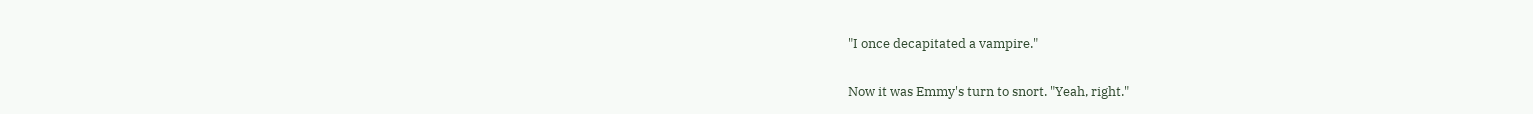"I once decapitated a vampire."

Now it was Emmy's turn to snort. "Yeah, right."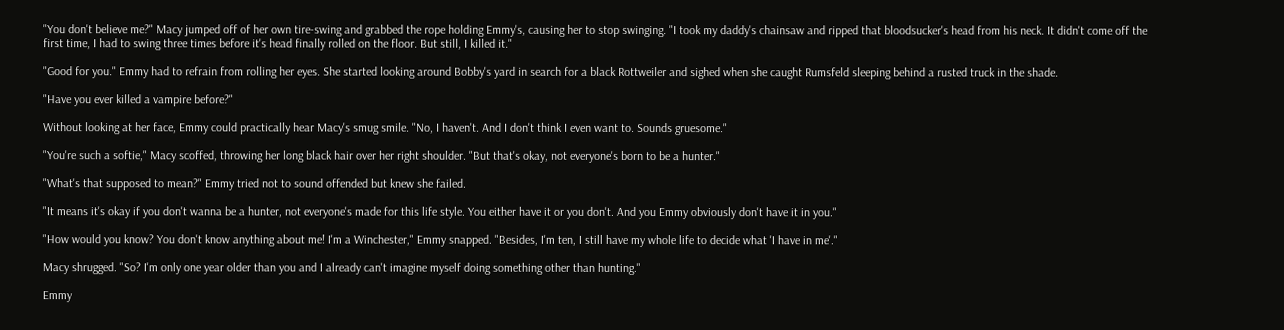"You don't believe me?" Macy jumped off of her own tire-swing and grabbed the rope holding Emmy's, causing her to stop swinging. "I took my daddy's chainsaw and ripped that bloodsucker's head from his neck. It didn't come off the first time, I had to swing three times before it's head finally rolled on the floor. But still, I killed it."

"Good for you." Emmy had to refrain from rolling her eyes. She started looking around Bobby's yard in search for a black Rottweiler and sighed when she caught Rumsfeld sleeping behind a rusted truck in the shade.

"Have you ever killed a vampire before?"

Without looking at her face, Emmy could practically hear Macy's smug smile. "No, I haven't. And I don't think I even want to. Sounds gruesome."

"You're such a softie," Macy scoffed, throwing her long black hair over her right shoulder. "But that's okay, not everyone's born to be a hunter."

"What's that supposed to mean?" Emmy tried not to sound offended but knew she failed.

"It means it's okay if you don't wanna be a hunter, not everyone's made for this life style. You either have it or you don't. And you Emmy obviously don't have it in you."

"How would you know? You don't know anything about me! I'm a Winchester," Emmy snapped. "Besides, I'm ten, I still have my whole life to decide what 'I have in me'."

Macy shrugged. "So? I'm only one year older than you and I already can't imagine myself doing something other than hunting."

Emmy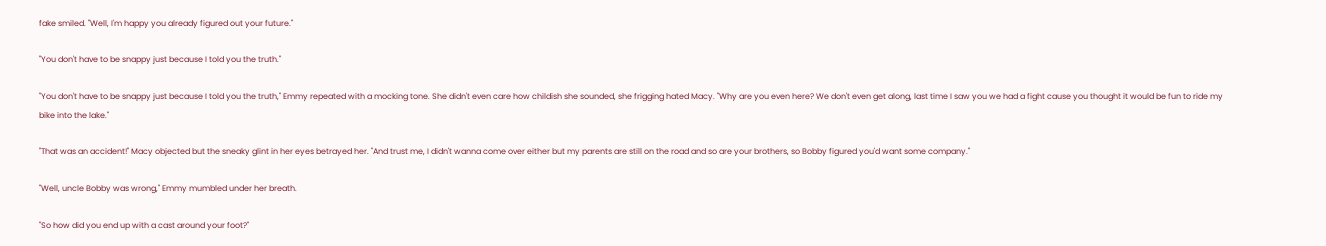fake smiled. "Well, I'm happy you already figured out your future."

"You don't have to be snappy just because I told you the truth."

"You don't have to be snappy just because I told you the truth," Emmy repeated with a mocking tone. She didn't even care how childish she sounded, she frigging hated Macy. "Why are you even here? We don't even get along, last time I saw you we had a fight cause you thought it would be fun to ride my bike into the lake."

"That was an accident!" Macy objected but the sneaky glint in her eyes betrayed her. "And trust me, I didn't wanna come over either but my parents are still on the road and so are your brothers, so Bobby figured you'd want some company."

"Well, uncle Bobby was wrong," Emmy mumbled under her breath.

"So how did you end up with a cast around your foot?"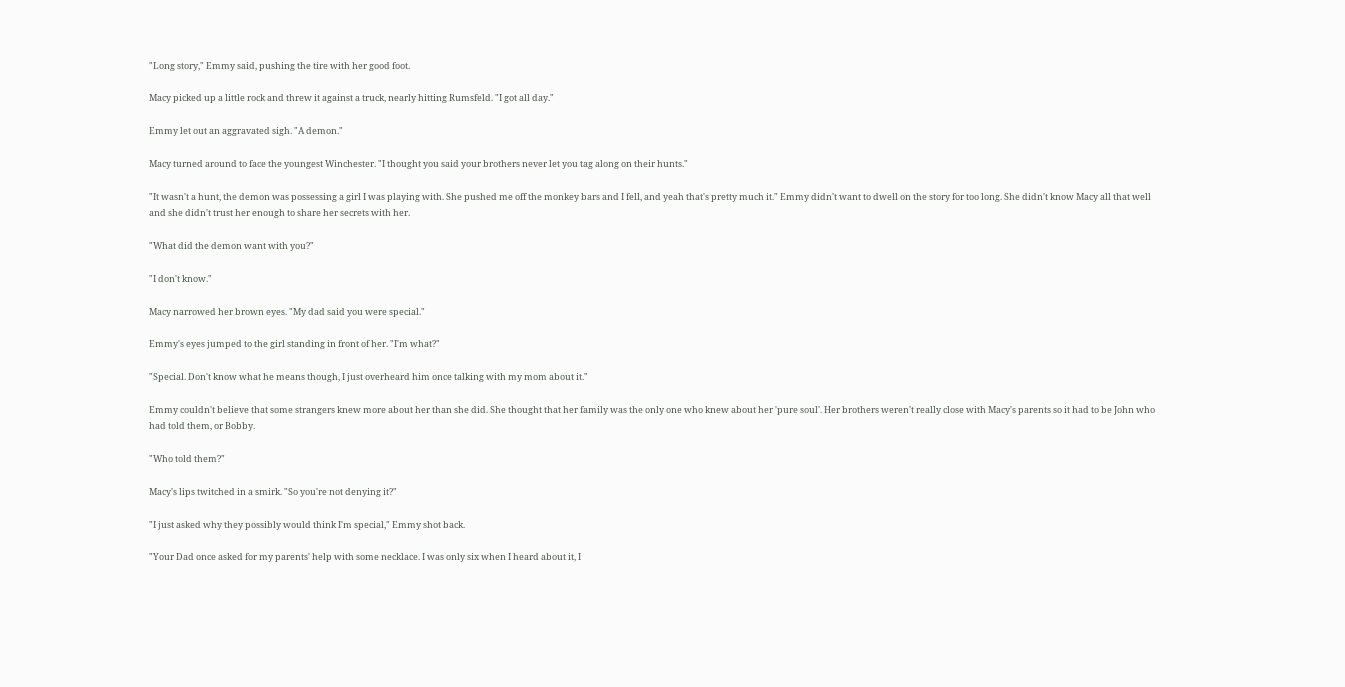"Long story," Emmy said, pushing the tire with her good foot.

Macy picked up a little rock and threw it against a truck, nearly hitting Rumsfeld. "I got all day."

Emmy let out an aggravated sigh. "A demon."

Macy turned around to face the youngest Winchester. "I thought you said your brothers never let you tag along on their hunts."

"It wasn't a hunt, the demon was possessing a girl I was playing with. She pushed me off the monkey bars and I fell, and yeah that's pretty much it." Emmy didn't want to dwell on the story for too long. She didn't know Macy all that well and she didn't trust her enough to share her secrets with her.

"What did the demon want with you?"

"I don't know."

Macy narrowed her brown eyes. "My dad said you were special."

Emmy's eyes jumped to the girl standing in front of her. "I'm what?"

"Special. Don't know what he means though, I just overheard him once talking with my mom about it."

Emmy couldn't believe that some strangers knew more about her than she did. She thought that her family was the only one who knew about her 'pure soul'. Her brothers weren't really close with Macy's parents so it had to be John who had told them, or Bobby.

"Who told them?"

Macy's lips twitched in a smirk. "So you're not denying it?"

"I just asked why they possibly would think I'm special," Emmy shot back.

"Your Dad once asked for my parents' help with some necklace. I was only six when I heard about it, I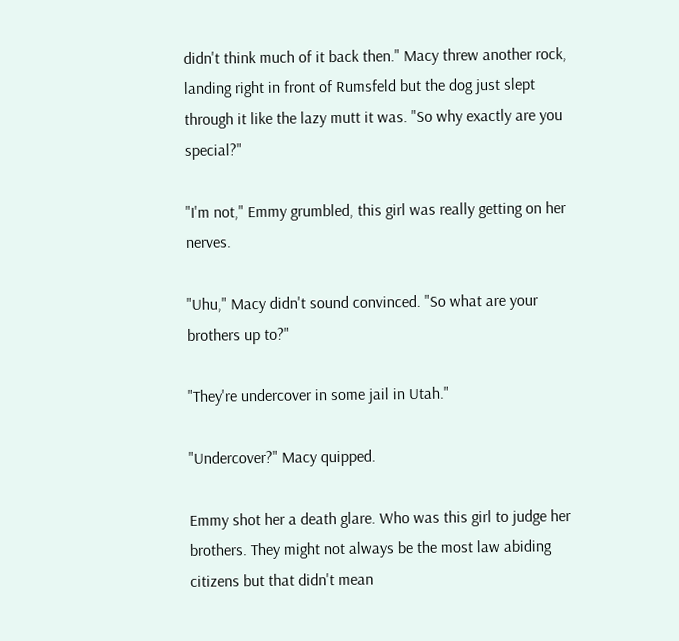didn't think much of it back then." Macy threw another rock, landing right in front of Rumsfeld but the dog just slept through it like the lazy mutt it was. "So why exactly are you special?"

"I'm not," Emmy grumbled, this girl was really getting on her nerves.

"Uhu," Macy didn't sound convinced. "So what are your brothers up to?"

"They're undercover in some jail in Utah."

"Undercover?" Macy quipped.

Emmy shot her a death glare. Who was this girl to judge her brothers. They might not always be the most law abiding citizens but that didn't mean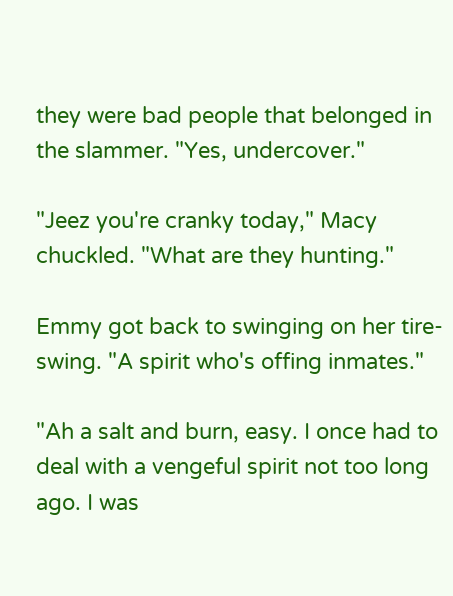they were bad people that belonged in the slammer. "Yes, undercover."

"Jeez you're cranky today," Macy chuckled. "What are they hunting."

Emmy got back to swinging on her tire-swing. "A spirit who's offing inmates."

"Ah a salt and burn, easy. I once had to deal with a vengeful spirit not too long ago. I was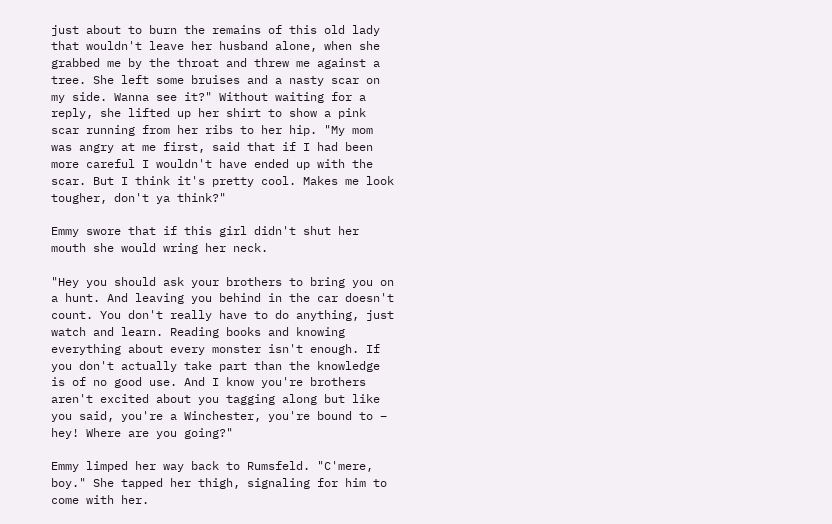just about to burn the remains of this old lady that wouldn't leave her husband alone, when she grabbed me by the throat and threw me against a tree. She left some bruises and a nasty scar on my side. Wanna see it?" Without waiting for a reply, she lifted up her shirt to show a pink scar running from her ribs to her hip. "My mom was angry at me first, said that if I had been more careful I wouldn't have ended up with the scar. But I think it's pretty cool. Makes me look tougher, don't ya think?"

Emmy swore that if this girl didn't shut her mouth she would wring her neck.

"Hey you should ask your brothers to bring you on a hunt. And leaving you behind in the car doesn't count. You don't really have to do anything, just watch and learn. Reading books and knowing everything about every monster isn't enough. If you don't actually take part than the knowledge is of no good use. And I know you're brothers aren't excited about you tagging along but like you said, you're a Winchester, you're bound to – hey! Where are you going?"

Emmy limped her way back to Rumsfeld. "C'mere, boy." She tapped her thigh, signaling for him to come with her.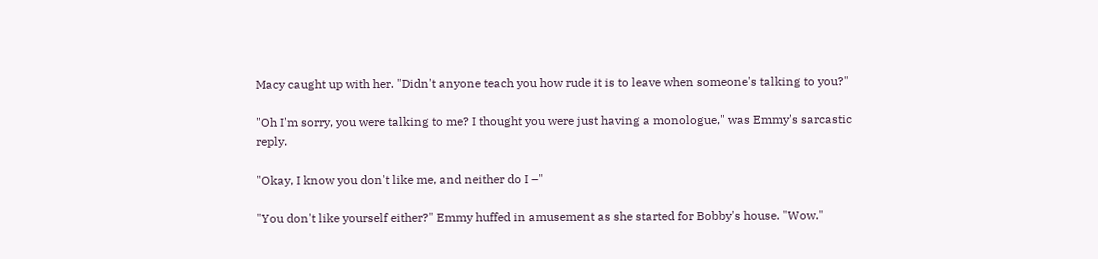Macy caught up with her. "Didn't anyone teach you how rude it is to leave when someone's talking to you?"

"Oh I'm sorry, you were talking to me? I thought you were just having a monologue," was Emmy's sarcastic reply.

"Okay, I know you don't like me, and neither do I –"

"You don't like yourself either?" Emmy huffed in amusement as she started for Bobby's house. "Wow."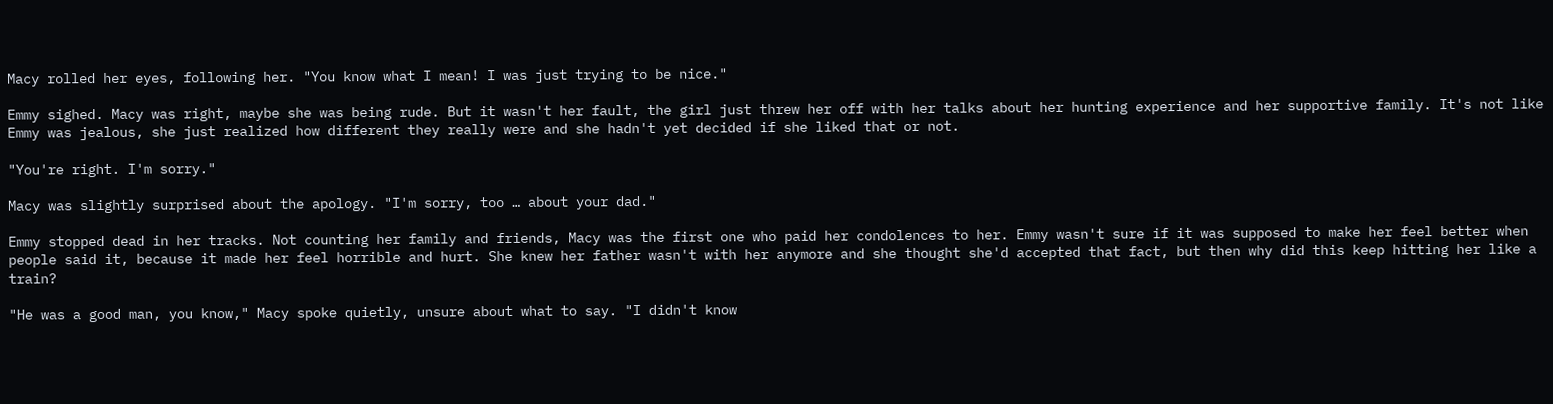Macy rolled her eyes, following her. "You know what I mean! I was just trying to be nice."

Emmy sighed. Macy was right, maybe she was being rude. But it wasn't her fault, the girl just threw her off with her talks about her hunting experience and her supportive family. It's not like Emmy was jealous, she just realized how different they really were and she hadn't yet decided if she liked that or not.

"You're right. I'm sorry."

Macy was slightly surprised about the apology. "I'm sorry, too … about your dad."

Emmy stopped dead in her tracks. Not counting her family and friends, Macy was the first one who paid her condolences to her. Emmy wasn't sure if it was supposed to make her feel better when people said it, because it made her feel horrible and hurt. She knew her father wasn't with her anymore and she thought she'd accepted that fact, but then why did this keep hitting her like a train?

"He was a good man, you know," Macy spoke quietly, unsure about what to say. "I didn't know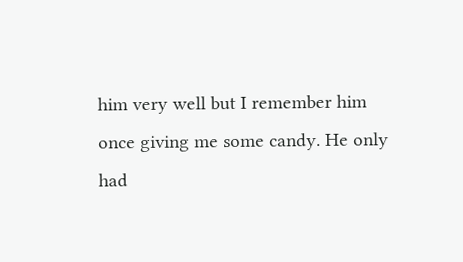him very well but I remember him once giving me some candy. He only had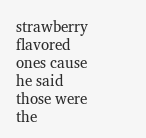strawberry flavored ones cause he said those were the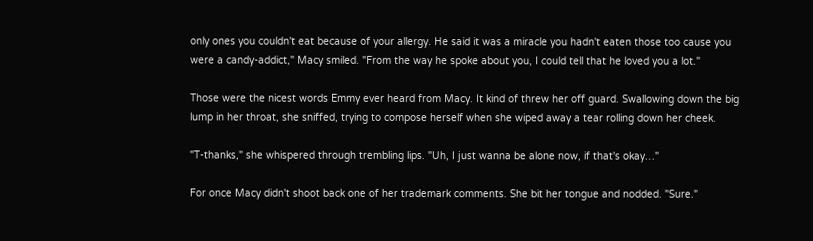only ones you couldn't eat because of your allergy. He said it was a miracle you hadn't eaten those too cause you were a candy-addict," Macy smiled. "From the way he spoke about you, I could tell that he loved you a lot."

Those were the nicest words Emmy ever heard from Macy. It kind of threw her off guard. Swallowing down the big lump in her throat, she sniffed, trying to compose herself when she wiped away a tear rolling down her cheek.

"T-thanks," she whispered through trembling lips. "Uh, I just wanna be alone now, if that's okay…"

For once Macy didn't shoot back one of her trademark comments. She bit her tongue and nodded. "Sure."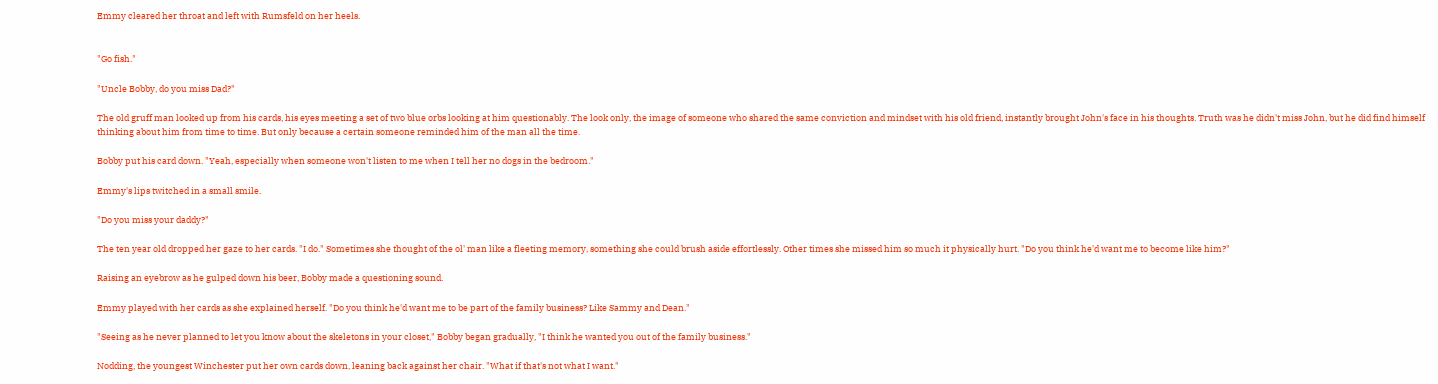Emmy cleared her throat and left with Rumsfeld on her heels.


"Go fish."

"Uncle Bobby, do you miss Dad?"

The old gruff man looked up from his cards, his eyes meeting a set of two blue orbs looking at him questionably. The look only, the image of someone who shared the same conviction and mindset with his old friend, instantly brought John's face in his thoughts. Truth was he didn't miss John, but he did find himself thinking about him from time to time. But only because a certain someone reminded him of the man all the time.

Bobby put his card down. "Yeah, especially when someone won't listen to me when I tell her no dogs in the bedroom."

Emmy's lips twitched in a small smile.

"Do you miss your daddy?"

The ten year old dropped her gaze to her cards. "I do." Sometimes she thought of the ol' man like a fleeting memory, something she could brush aside effortlessly. Other times she missed him so much it physically hurt. "Do you think he'd want me to become like him?"

Raising an eyebrow as he gulped down his beer, Bobby made a questioning sound.

Emmy played with her cards as she explained herself. "Do you think he'd want me to be part of the family business? Like Sammy and Dean."

"Seeing as he never planned to let you know about the skeletons in your closet," Bobby began gradually, "I think he wanted you out of the family business."

Nodding, the youngest Winchester put her own cards down, leaning back against her chair. "What if that's not what I want."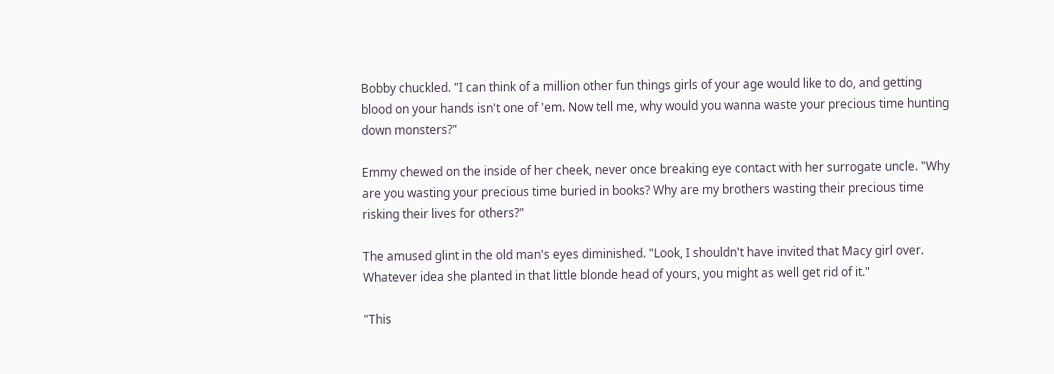Bobby chuckled. "I can think of a million other fun things girls of your age would like to do, and getting blood on your hands isn't one of 'em. Now tell me, why would you wanna waste your precious time hunting down monsters?"

Emmy chewed on the inside of her cheek, never once breaking eye contact with her surrogate uncle. "Why are you wasting your precious time buried in books? Why are my brothers wasting their precious time risking their lives for others?"

The amused glint in the old man's eyes diminished. "Look, I shouldn't have invited that Macy girl over. Whatever idea she planted in that little blonde head of yours, you might as well get rid of it."

"This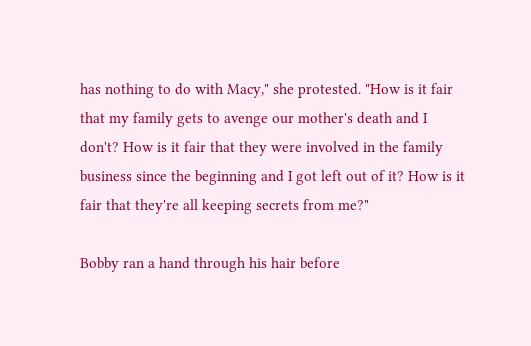has nothing to do with Macy," she protested. "How is it fair that my family gets to avenge our mother's death and I don't? How is it fair that they were involved in the family business since the beginning and I got left out of it? How is it fair that they're all keeping secrets from me?"

Bobby ran a hand through his hair before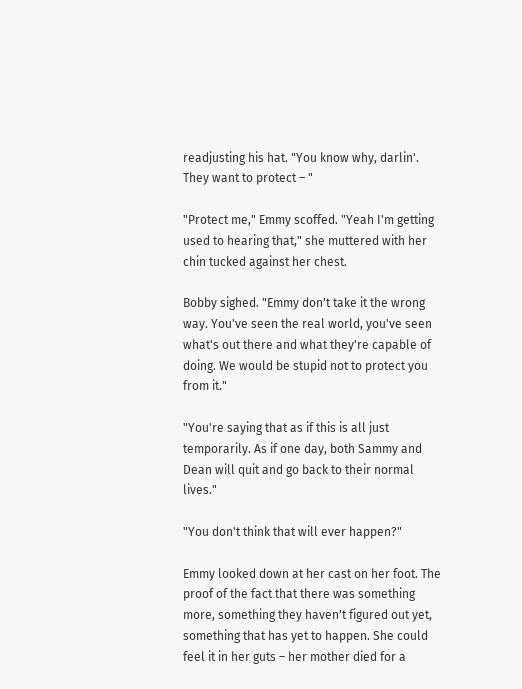readjusting his hat. "You know why, darlin'. They want to protect – "

"Protect me," Emmy scoffed. "Yeah I'm getting used to hearing that," she muttered with her chin tucked against her chest.

Bobby sighed. "Emmy don't take it the wrong way. You've seen the real world, you've seen what's out there and what they're capable of doing. We would be stupid not to protect you from it."

"You're saying that as if this is all just temporarily. As if one day, both Sammy and Dean will quit and go back to their normal lives."

"You don't think that will ever happen?"

Emmy looked down at her cast on her foot. The proof of the fact that there was something more, something they haven't figured out yet, something that has yet to happen. She could feel it in her guts – her mother died for a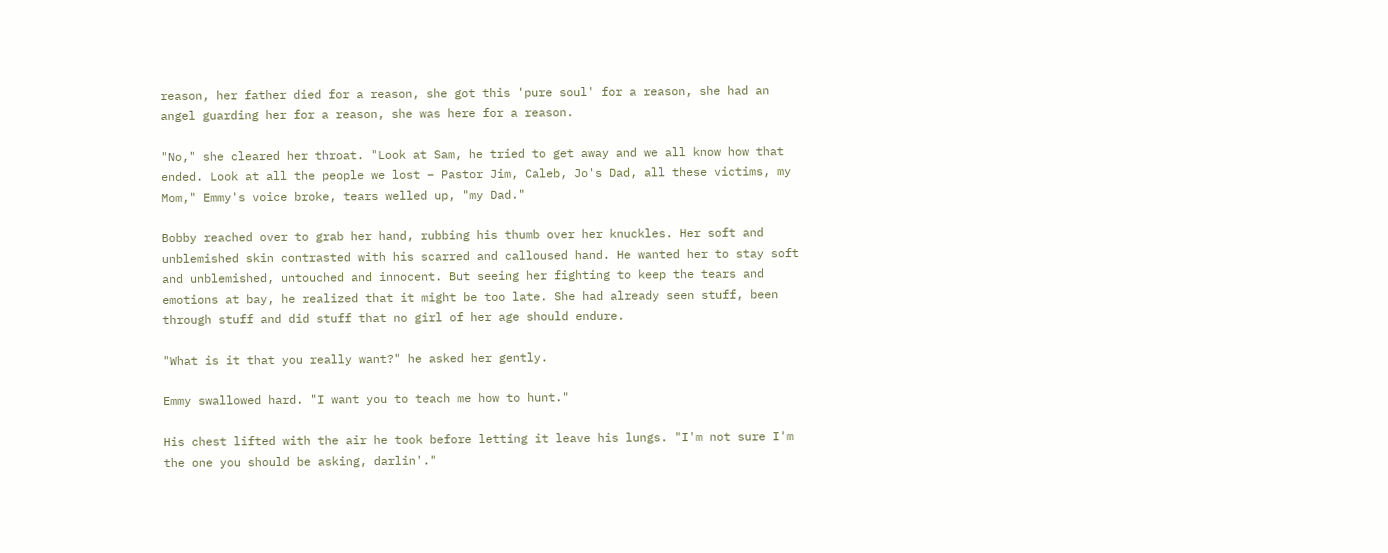reason, her father died for a reason, she got this 'pure soul' for a reason, she had an angel guarding her for a reason, she was here for a reason.

"No," she cleared her throat. "Look at Sam, he tried to get away and we all know how that ended. Look at all the people we lost – Pastor Jim, Caleb, Jo's Dad, all these victims, my Mom," Emmy's voice broke, tears welled up, "my Dad."

Bobby reached over to grab her hand, rubbing his thumb over her knuckles. Her soft and unblemished skin contrasted with his scarred and calloused hand. He wanted her to stay soft and unblemished, untouched and innocent. But seeing her fighting to keep the tears and emotions at bay, he realized that it might be too late. She had already seen stuff, been through stuff and did stuff that no girl of her age should endure.

"What is it that you really want?" he asked her gently.

Emmy swallowed hard. "I want you to teach me how to hunt."

His chest lifted with the air he took before letting it leave his lungs. "I'm not sure I'm the one you should be asking, darlin'."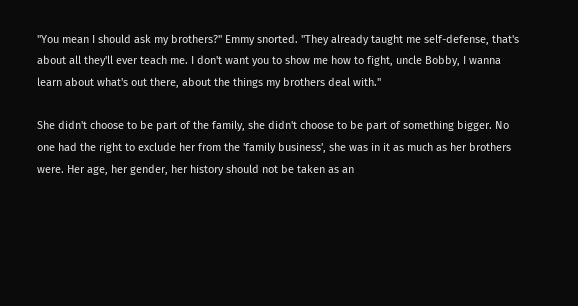"You mean I should ask my brothers?" Emmy snorted. "They already taught me self-defense, that's about all they'll ever teach me. I don't want you to show me how to fight, uncle Bobby, I wanna learn about what's out there, about the things my brothers deal with."

She didn't choose to be part of the family, she didn't choose to be part of something bigger. No one had the right to exclude her from the 'family business', she was in it as much as her brothers were. Her age, her gender, her history should not be taken as an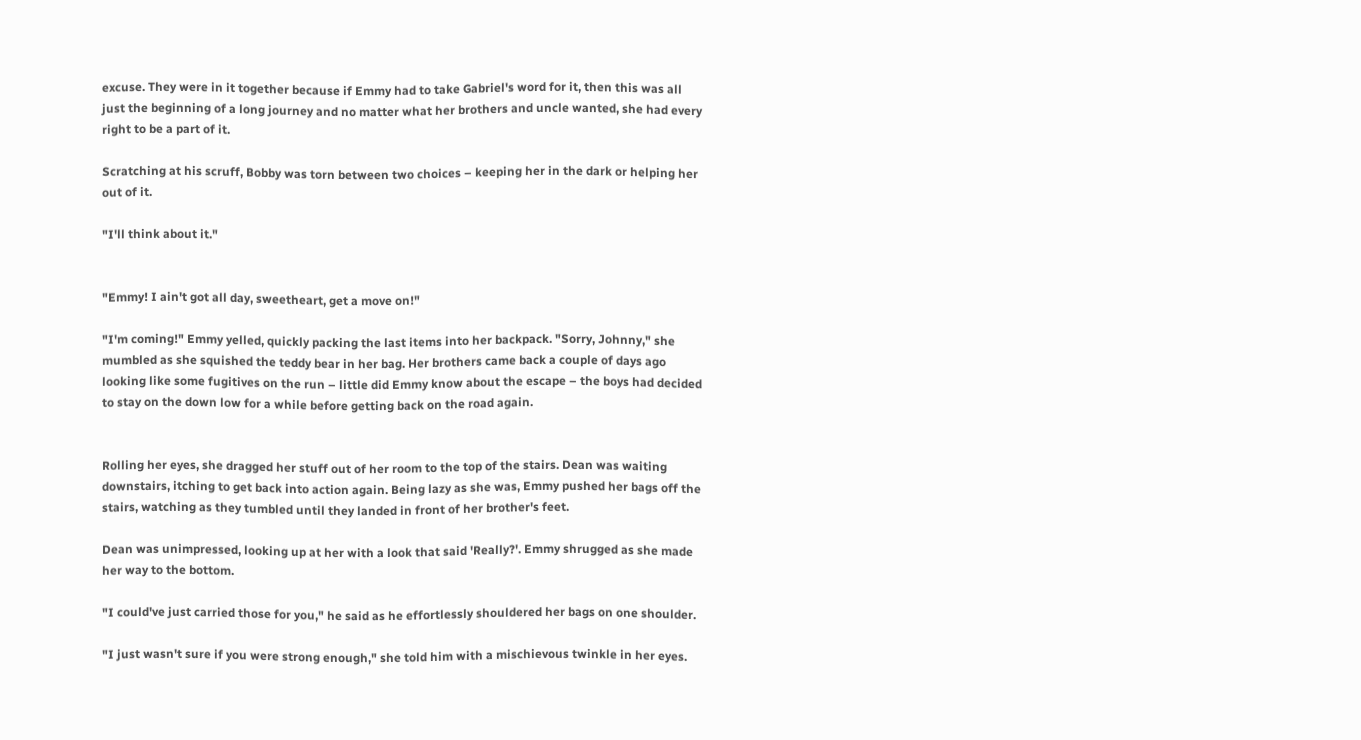excuse. They were in it together because if Emmy had to take Gabriel's word for it, then this was all just the beginning of a long journey and no matter what her brothers and uncle wanted, she had every right to be a part of it.

Scratching at his scruff, Bobby was torn between two choices – keeping her in the dark or helping her out of it.

"I'll think about it."


"Emmy! I ain't got all day, sweetheart, get a move on!"

"I'm coming!" Emmy yelled, quickly packing the last items into her backpack. "Sorry, Johnny," she mumbled as she squished the teddy bear in her bag. Her brothers came back a couple of days ago looking like some fugitives on the run – little did Emmy know about the escape – the boys had decided to stay on the down low for a while before getting back on the road again.


Rolling her eyes, she dragged her stuff out of her room to the top of the stairs. Dean was waiting downstairs, itching to get back into action again. Being lazy as she was, Emmy pushed her bags off the stairs, watching as they tumbled until they landed in front of her brother's feet.

Dean was unimpressed, looking up at her with a look that said 'Really?'. Emmy shrugged as she made her way to the bottom.

"I could've just carried those for you," he said as he effortlessly shouldered her bags on one shoulder.

"I just wasn't sure if you were strong enough," she told him with a mischievous twinkle in her eyes.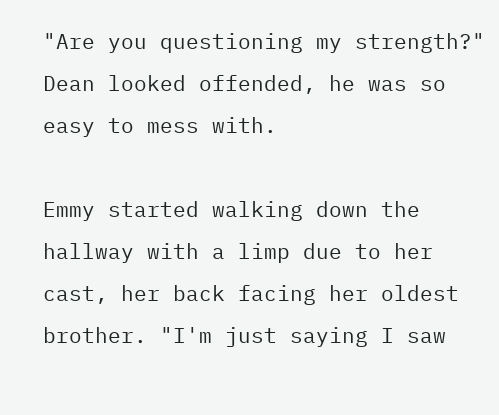"Are you questioning my strength?" Dean looked offended, he was so easy to mess with.

Emmy started walking down the hallway with a limp due to her cast, her back facing her oldest brother. "I'm just saying I saw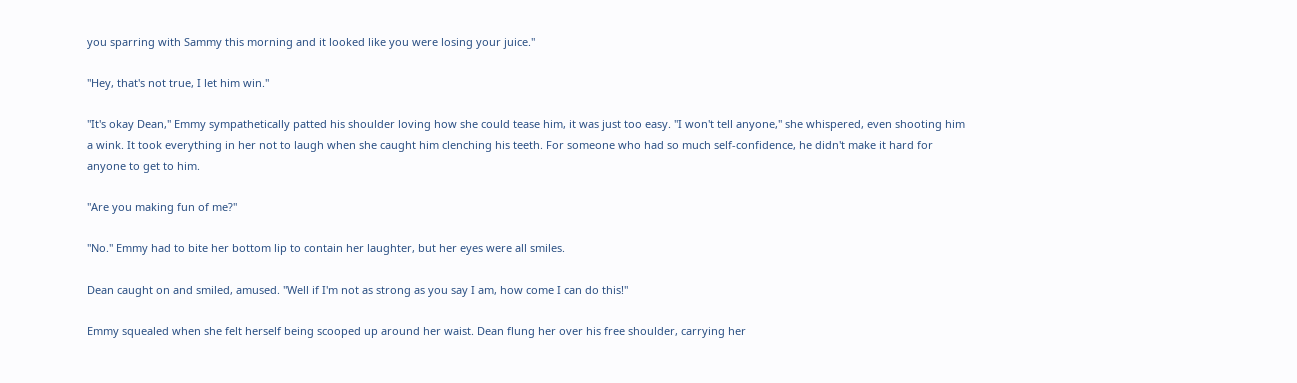you sparring with Sammy this morning and it looked like you were losing your juice."

"Hey, that's not true, I let him win."

"It's okay Dean," Emmy sympathetically patted his shoulder loving how she could tease him, it was just too easy. "I won't tell anyone," she whispered, even shooting him a wink. It took everything in her not to laugh when she caught him clenching his teeth. For someone who had so much self-confidence, he didn't make it hard for anyone to get to him.

"Are you making fun of me?"

"No." Emmy had to bite her bottom lip to contain her laughter, but her eyes were all smiles.

Dean caught on and smiled, amused. "Well if I'm not as strong as you say I am, how come I can do this!"

Emmy squealed when she felt herself being scooped up around her waist. Dean flung her over his free shoulder, carrying her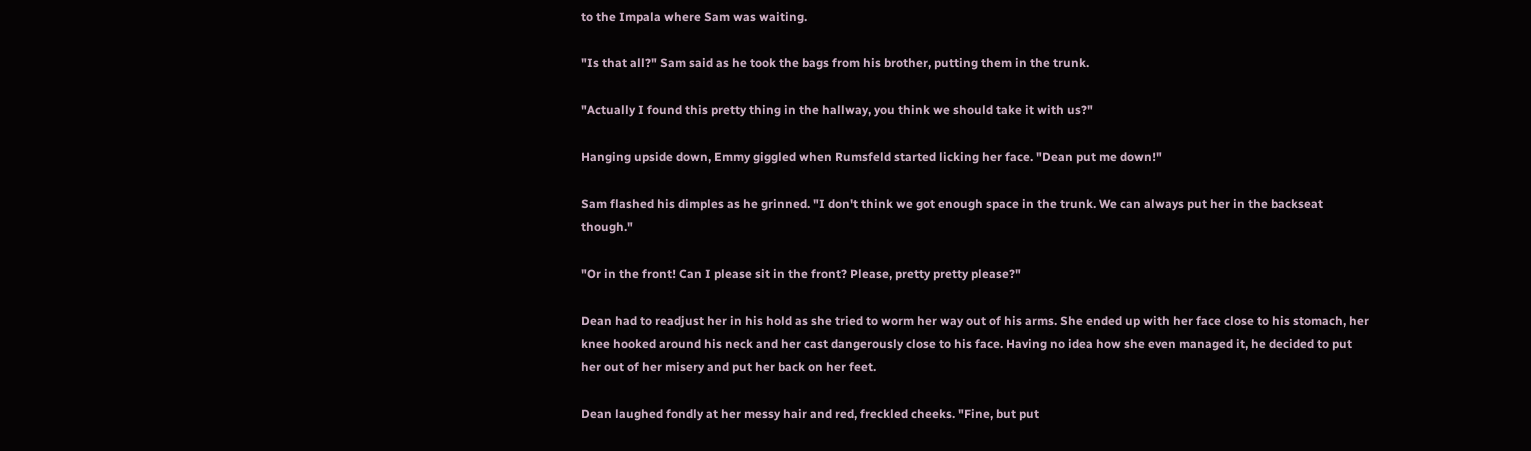to the Impala where Sam was waiting.

"Is that all?" Sam said as he took the bags from his brother, putting them in the trunk.

"Actually I found this pretty thing in the hallway, you think we should take it with us?"

Hanging upside down, Emmy giggled when Rumsfeld started licking her face. "Dean put me down!"

Sam flashed his dimples as he grinned. "I don't think we got enough space in the trunk. We can always put her in the backseat though."

"Or in the front! Can I please sit in the front? Please, pretty pretty please?"

Dean had to readjust her in his hold as she tried to worm her way out of his arms. She ended up with her face close to his stomach, her knee hooked around his neck and her cast dangerously close to his face. Having no idea how she even managed it, he decided to put her out of her misery and put her back on her feet.

Dean laughed fondly at her messy hair and red, freckled cheeks. "Fine, but put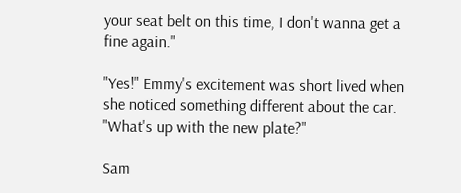your seat belt on this time, I don't wanna get a fine again."

"Yes!" Emmy's excitement was short lived when she noticed something different about the car. "What's up with the new plate?"

Sam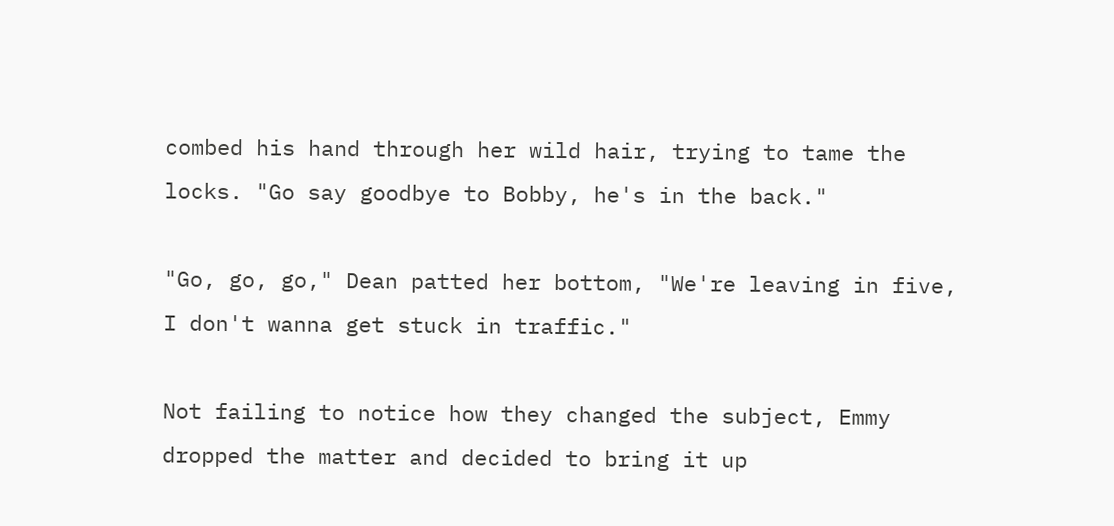combed his hand through her wild hair, trying to tame the locks. "Go say goodbye to Bobby, he's in the back."

"Go, go, go," Dean patted her bottom, "We're leaving in five, I don't wanna get stuck in traffic."

Not failing to notice how they changed the subject, Emmy dropped the matter and decided to bring it up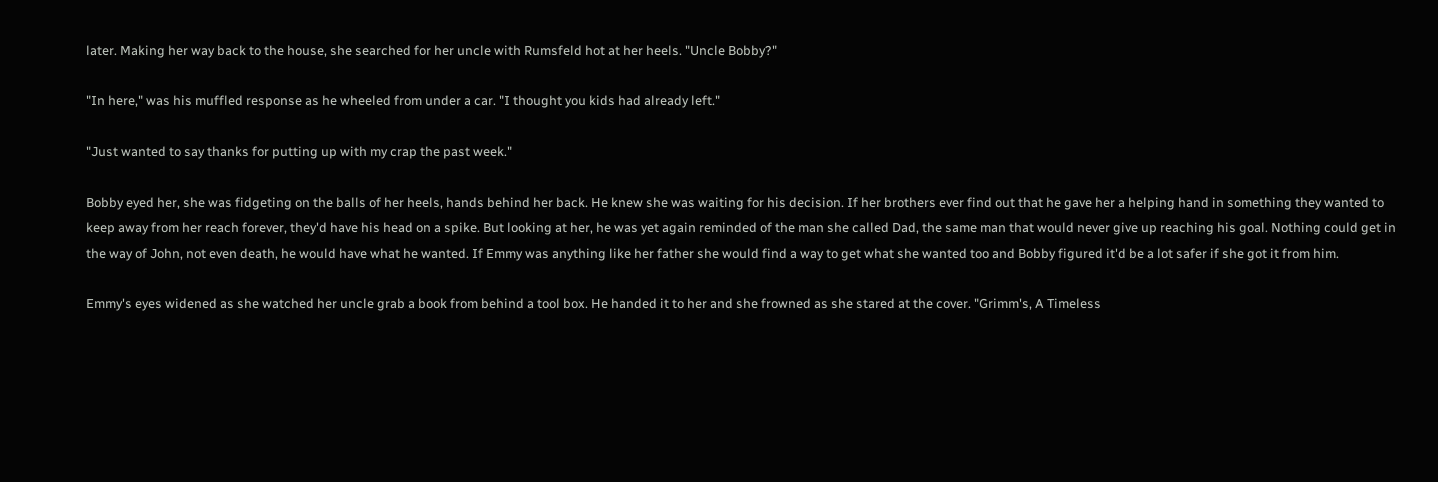later. Making her way back to the house, she searched for her uncle with Rumsfeld hot at her heels. "Uncle Bobby?"

"In here," was his muffled response as he wheeled from under a car. "I thought you kids had already left."

"Just wanted to say thanks for putting up with my crap the past week."

Bobby eyed her, she was fidgeting on the balls of her heels, hands behind her back. He knew she was waiting for his decision. If her brothers ever find out that he gave her a helping hand in something they wanted to keep away from her reach forever, they'd have his head on a spike. But looking at her, he was yet again reminded of the man she called Dad, the same man that would never give up reaching his goal. Nothing could get in the way of John, not even death, he would have what he wanted. If Emmy was anything like her father she would find a way to get what she wanted too and Bobby figured it'd be a lot safer if she got it from him.

Emmy's eyes widened as she watched her uncle grab a book from behind a tool box. He handed it to her and she frowned as she stared at the cover. "Grimm's, A Timeless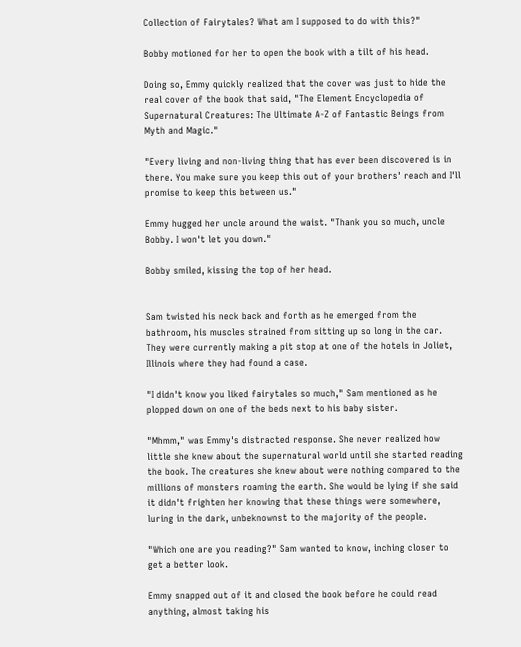Collection of Fairytales? What am I supposed to do with this?"

Bobby motioned for her to open the book with a tilt of his head.

Doing so, Emmy quickly realized that the cover was just to hide the real cover of the book that said, "The Element Encyclopedia of Supernatural Creatures: The Ultimate A-Z of Fantastic Beings from Myth and Magic."

"Every living and non-living thing that has ever been discovered is in there. You make sure you keep this out of your brothers' reach and I'll promise to keep this between us."

Emmy hugged her uncle around the waist. "Thank you so much, uncle Bobby. I won't let you down."

Bobby smiled, kissing the top of her head.


Sam twisted his neck back and forth as he emerged from the bathroom, his muscles strained from sitting up so long in the car. They were currently making a pit stop at one of the hotels in Joliet, Illinois where they had found a case.

"I didn't know you liked fairytales so much," Sam mentioned as he plopped down on one of the beds next to his baby sister.

"Mhmm," was Emmy's distracted response. She never realized how little she knew about the supernatural world until she started reading the book. The creatures she knew about were nothing compared to the millions of monsters roaming the earth. She would be lying if she said it didn't frighten her knowing that these things were somewhere, luring in the dark, unbeknownst to the majority of the people.

"Which one are you reading?" Sam wanted to know, inching closer to get a better look.

Emmy snapped out of it and closed the book before he could read anything, almost taking his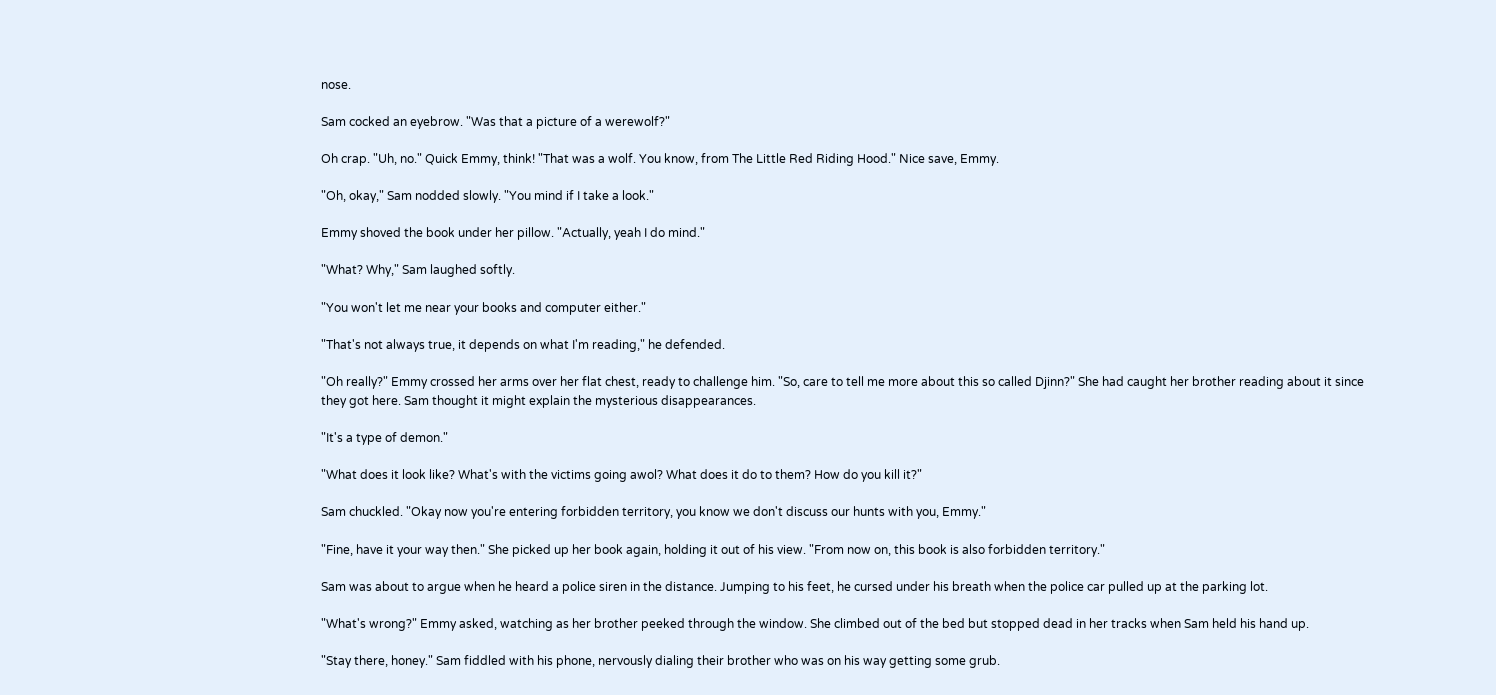nose.

Sam cocked an eyebrow. "Was that a picture of a werewolf?"

Oh crap. "Uh, no." Quick Emmy, think! "That was a wolf. You know, from The Little Red Riding Hood." Nice save, Emmy.

"Oh, okay," Sam nodded slowly. "You mind if I take a look."

Emmy shoved the book under her pillow. "Actually, yeah I do mind."

"What? Why," Sam laughed softly.

"You won't let me near your books and computer either."

"That's not always true, it depends on what I'm reading," he defended.

"Oh really?" Emmy crossed her arms over her flat chest, ready to challenge him. "So, care to tell me more about this so called Djinn?" She had caught her brother reading about it since they got here. Sam thought it might explain the mysterious disappearances.

"It's a type of demon."

"What does it look like? What's with the victims going awol? What does it do to them? How do you kill it?"

Sam chuckled. "Okay now you're entering forbidden territory, you know we don't discuss our hunts with you, Emmy."

"Fine, have it your way then." She picked up her book again, holding it out of his view. "From now on, this book is also forbidden territory."

Sam was about to argue when he heard a police siren in the distance. Jumping to his feet, he cursed under his breath when the police car pulled up at the parking lot.

"What's wrong?" Emmy asked, watching as her brother peeked through the window. She climbed out of the bed but stopped dead in her tracks when Sam held his hand up.

"Stay there, honey." Sam fiddled with his phone, nervously dialing their brother who was on his way getting some grub.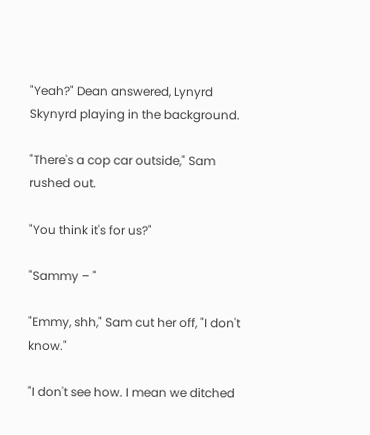"Yeah?" Dean answered, Lynyrd Skynyrd playing in the background.

"There's a cop car outside," Sam rushed out.

"You think it's for us?"

"Sammy – "

"Emmy, shh," Sam cut her off, "I don't know."

"I don't see how. I mean we ditched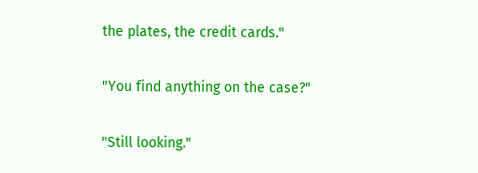the plates, the credit cards."

"You find anything on the case?"

"Still looking."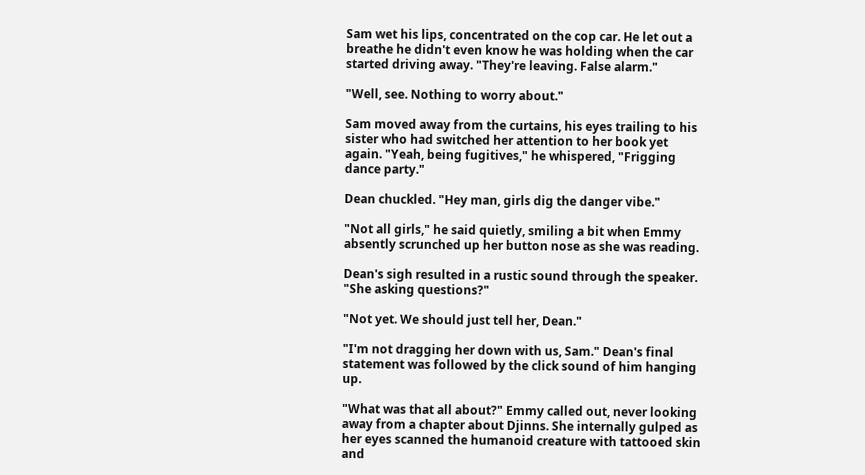Sam wet his lips, concentrated on the cop car. He let out a breathe he didn't even know he was holding when the car started driving away. "They're leaving. False alarm."

"Well, see. Nothing to worry about."

Sam moved away from the curtains, his eyes trailing to his sister who had switched her attention to her book yet again. "Yeah, being fugitives," he whispered, "Frigging dance party."

Dean chuckled. "Hey man, girls dig the danger vibe."

"Not all girls," he said quietly, smiling a bit when Emmy absently scrunched up her button nose as she was reading.

Dean's sigh resulted in a rustic sound through the speaker. "She asking questions?"

"Not yet. We should just tell her, Dean."

"I'm not dragging her down with us, Sam." Dean's final statement was followed by the click sound of him hanging up.

"What was that all about?" Emmy called out, never looking away from a chapter about Djinns. She internally gulped as her eyes scanned the humanoid creature with tattooed skin and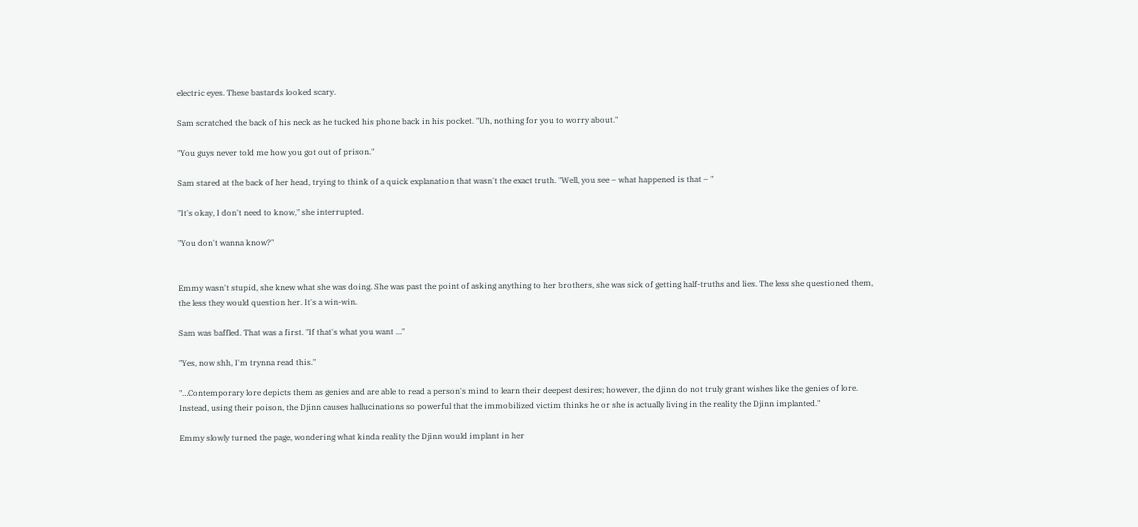electric eyes. These bastards looked scary.

Sam scratched the back of his neck as he tucked his phone back in his pocket. "Uh, nothing for you to worry about."

"You guys never told me how you got out of prison."

Sam stared at the back of her head, trying to think of a quick explanation that wasn't the exact truth. "Well, you see – what happened is that – "

"It's okay, I don't need to know," she interrupted.

"You don't wanna know?"


Emmy wasn't stupid, she knew what she was doing. She was past the point of asking anything to her brothers, she was sick of getting half-truths and lies. The less she questioned them, the less they would question her. It's a win-win.

Sam was baffled. That was a first. "If that's what you want …"

"Yes, now shh, I'm trynna read this."

"…Contemporary lore depicts them as genies and are able to read a person's mind to learn their deepest desires; however, the djinn do not truly grant wishes like the genies of lore. Instead, using their poison, the Djinn causes hallucinations so powerful that the immobilized victim thinks he or she is actually living in the reality the Djinn implanted."

Emmy slowly turned the page, wondering what kinda reality the Djinn would implant in her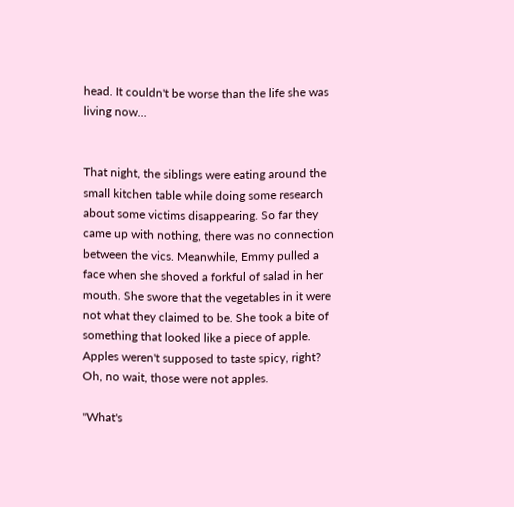head. It couldn't be worse than the life she was living now…


That night, the siblings were eating around the small kitchen table while doing some research about some victims disappearing. So far they came up with nothing, there was no connection between the vics. Meanwhile, Emmy pulled a face when she shoved a forkful of salad in her mouth. She swore that the vegetables in it were not what they claimed to be. She took a bite of something that looked like a piece of apple. Apples weren't supposed to taste spicy, right? Oh, no wait, those were not apples.

"What's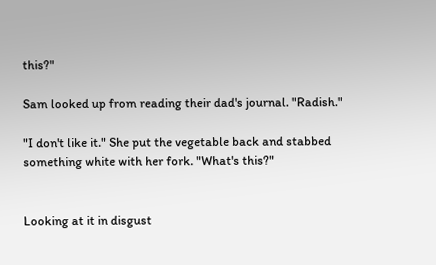this?"

Sam looked up from reading their dad's journal. "Radish."

"I don't like it." She put the vegetable back and stabbed something white with her fork. "What's this?"


Looking at it in disgust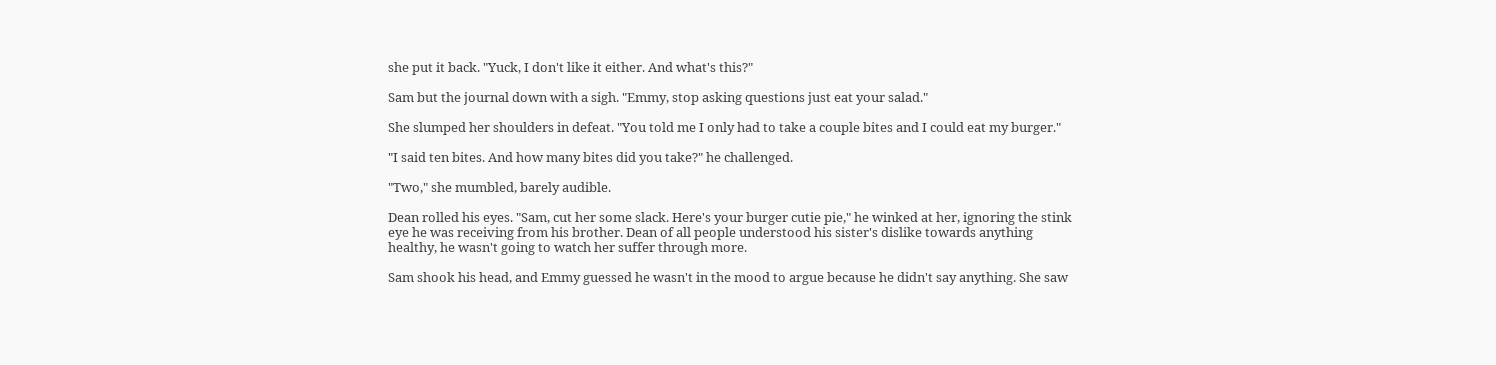she put it back. "Yuck, I don't like it either. And what's this?"

Sam but the journal down with a sigh. "Emmy, stop asking questions just eat your salad."

She slumped her shoulders in defeat. "You told me I only had to take a couple bites and I could eat my burger."

"I said ten bites. And how many bites did you take?" he challenged.

"Two," she mumbled, barely audible.

Dean rolled his eyes. "Sam, cut her some slack. Here's your burger cutie pie," he winked at her, ignoring the stink eye he was receiving from his brother. Dean of all people understood his sister's dislike towards anything healthy, he wasn't going to watch her suffer through more.

Sam shook his head, and Emmy guessed he wasn't in the mood to argue because he didn't say anything. She saw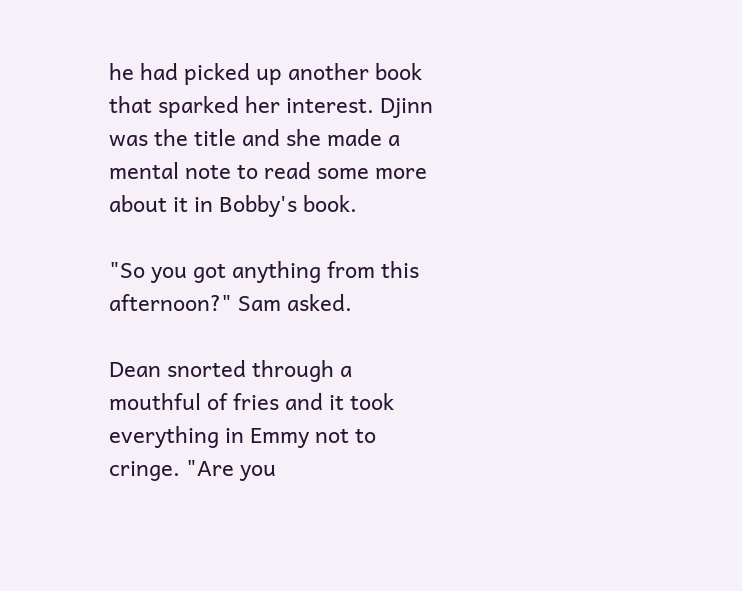he had picked up another book that sparked her interest. Djinn was the title and she made a mental note to read some more about it in Bobby's book.

"So you got anything from this afternoon?" Sam asked.

Dean snorted through a mouthful of fries and it took everything in Emmy not to cringe. "Are you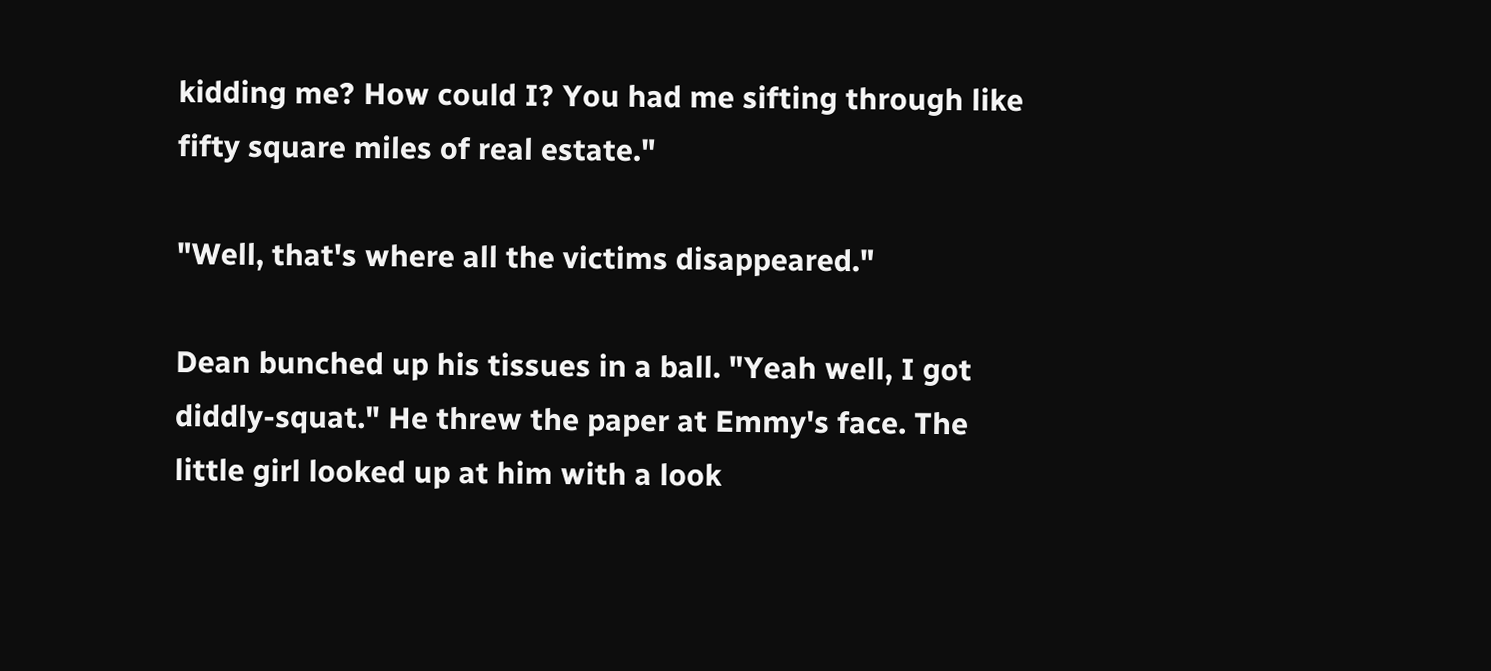kidding me? How could I? You had me sifting through like fifty square miles of real estate."

"Well, that's where all the victims disappeared."

Dean bunched up his tissues in a ball. "Yeah well, I got diddly-squat." He threw the paper at Emmy's face. The little girl looked up at him with a look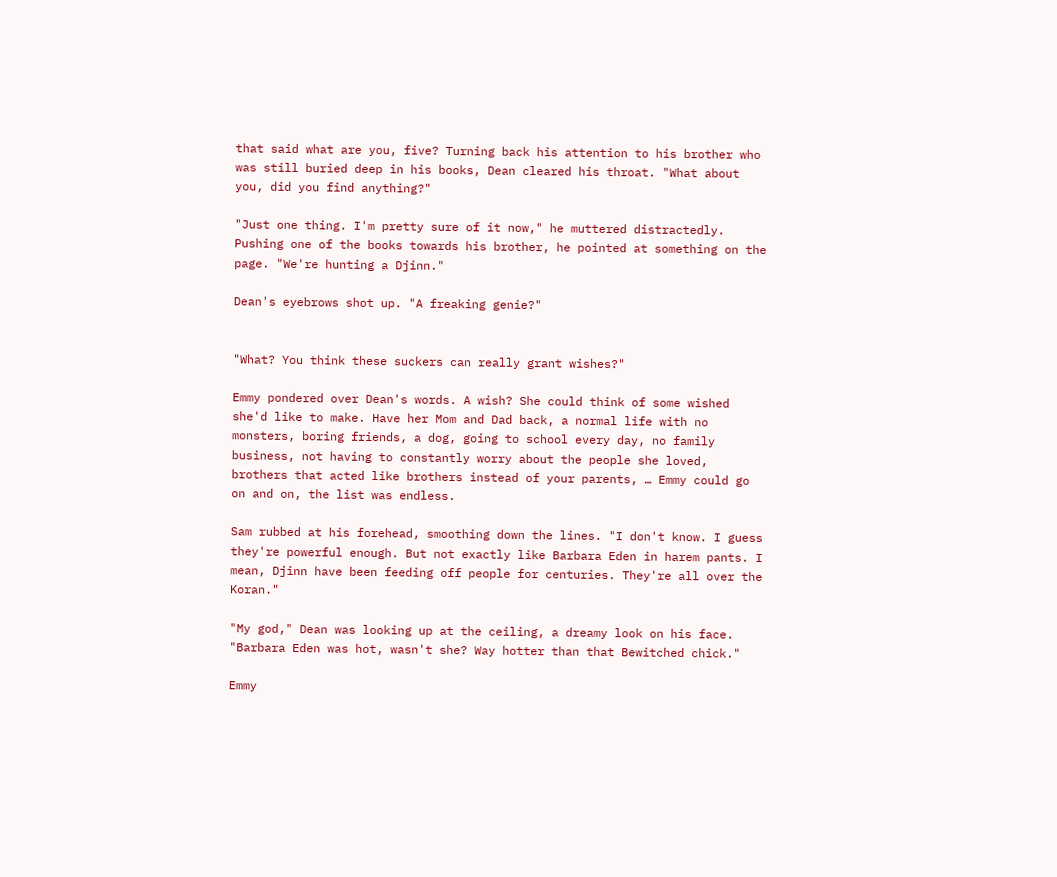that said what are you, five? Turning back his attention to his brother who was still buried deep in his books, Dean cleared his throat. "What about you, did you find anything?"

"Just one thing. I'm pretty sure of it now," he muttered distractedly. Pushing one of the books towards his brother, he pointed at something on the page. "We're hunting a Djinn."

Dean's eyebrows shot up. "A freaking genie?"


"What? You think these suckers can really grant wishes?"

Emmy pondered over Dean's words. A wish? She could think of some wished she'd like to make. Have her Mom and Dad back, a normal life with no monsters, boring friends, a dog, going to school every day, no family business, not having to constantly worry about the people she loved, brothers that acted like brothers instead of your parents, … Emmy could go on and on, the list was endless.

Sam rubbed at his forehead, smoothing down the lines. "I don't know. I guess they're powerful enough. But not exactly like Barbara Eden in harem pants. I mean, Djinn have been feeding off people for centuries. They're all over the Koran."

"My god," Dean was looking up at the ceiling, a dreamy look on his face. "Barbara Eden was hot, wasn't she? Way hotter than that Bewitched chick."

Emmy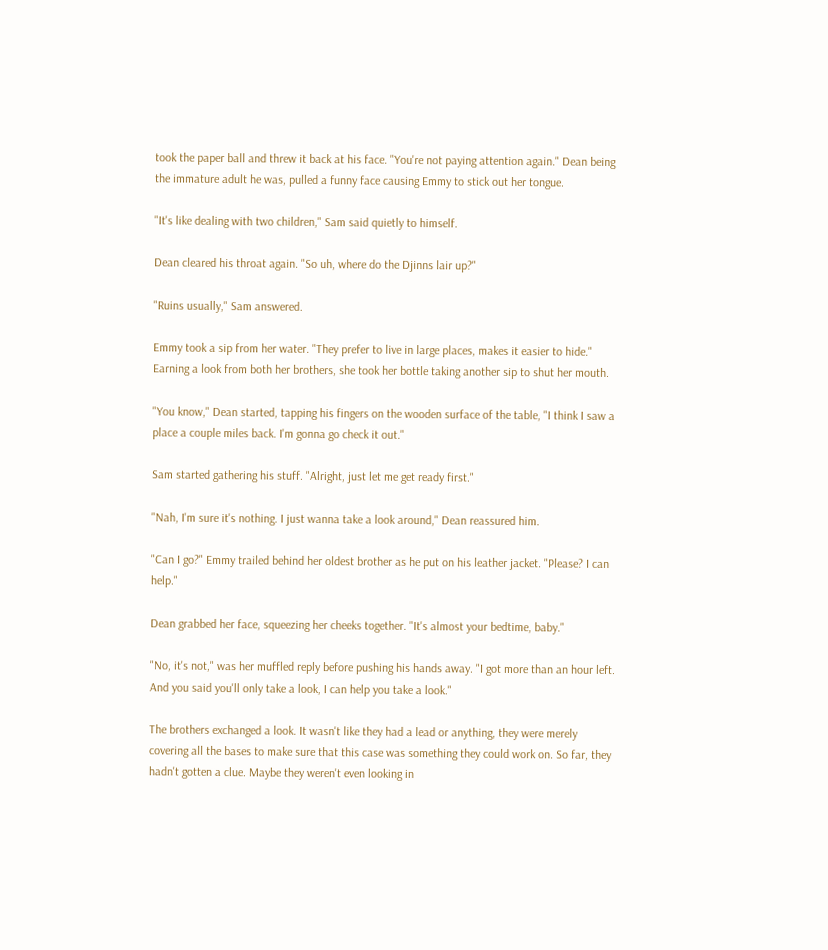took the paper ball and threw it back at his face. "You're not paying attention again." Dean being the immature adult he was, pulled a funny face causing Emmy to stick out her tongue.

"It's like dealing with two children," Sam said quietly to himself.

Dean cleared his throat again. "So uh, where do the Djinns lair up?"

"Ruins usually," Sam answered.

Emmy took a sip from her water. "They prefer to live in large places, makes it easier to hide." Earning a look from both her brothers, she took her bottle taking another sip to shut her mouth.

"You know," Dean started, tapping his fingers on the wooden surface of the table, "I think I saw a place a couple miles back. I'm gonna go check it out."

Sam started gathering his stuff. "Alright, just let me get ready first."

"Nah, I'm sure it's nothing. I just wanna take a look around," Dean reassured him.

"Can I go?" Emmy trailed behind her oldest brother as he put on his leather jacket. "Please? I can help."

Dean grabbed her face, squeezing her cheeks together. "It's almost your bedtime, baby."

"No, it's not," was her muffled reply before pushing his hands away. "I got more than an hour left. And you said you'll only take a look, I can help you take a look."

The brothers exchanged a look. It wasn't like they had a lead or anything, they were merely covering all the bases to make sure that this case was something they could work on. So far, they hadn't gotten a clue. Maybe they weren't even looking in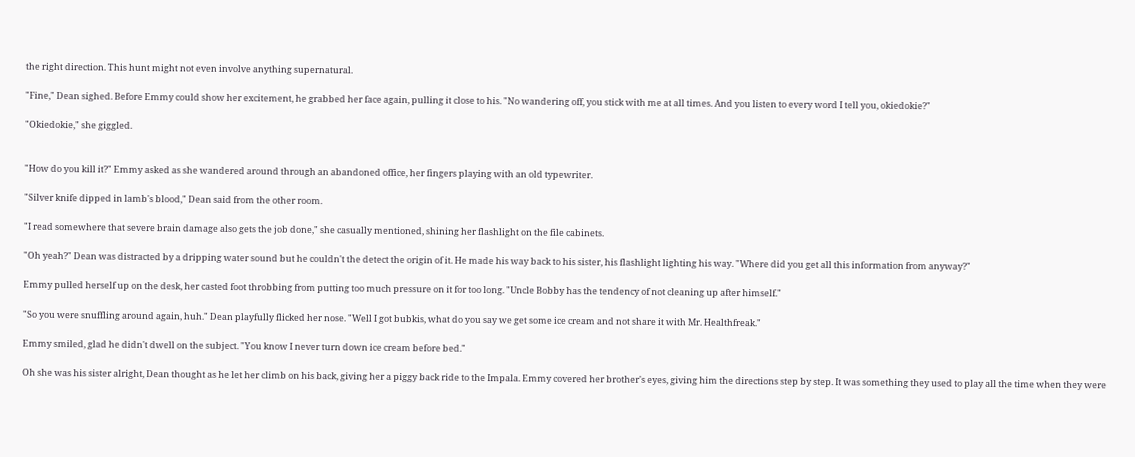the right direction. This hunt might not even involve anything supernatural.

"Fine," Dean sighed. Before Emmy could show her excitement, he grabbed her face again, pulling it close to his. "No wandering off, you stick with me at all times. And you listen to every word I tell you, okiedokie?"

"Okiedokie," she giggled.


"How do you kill it?" Emmy asked as she wandered around through an abandoned office, her fingers playing with an old typewriter.

"Silver knife dipped in lamb's blood," Dean said from the other room.

"I read somewhere that severe brain damage also gets the job done," she casually mentioned, shining her flashlight on the file cabinets.

"Oh yeah?" Dean was distracted by a dripping water sound but he couldn't the detect the origin of it. He made his way back to his sister, his flashlight lighting his way. "Where did you get all this information from anyway?"

Emmy pulled herself up on the desk, her casted foot throbbing from putting too much pressure on it for too long. "Uncle Bobby has the tendency of not cleaning up after himself."

"So you were snuffling around again, huh." Dean playfully flicked her nose. "Well I got bubkis, what do you say we get some ice cream and not share it with Mr. Healthfreak."

Emmy smiled, glad he didn't dwell on the subject. "You know I never turn down ice cream before bed."

Oh she was his sister alright, Dean thought as he let her climb on his back, giving her a piggy back ride to the Impala. Emmy covered her brother's eyes, giving him the directions step by step. It was something they used to play all the time when they were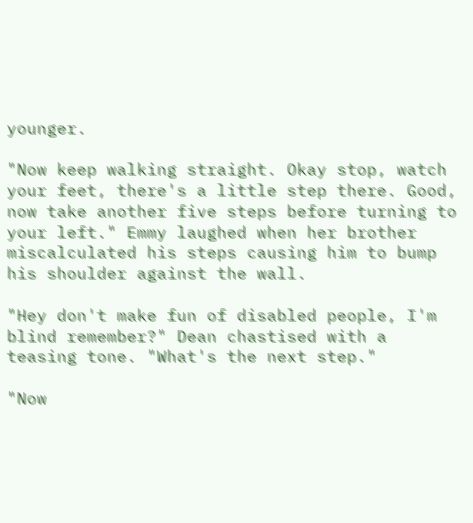younger.

"Now keep walking straight. Okay stop, watch your feet, there's a little step there. Good, now take another five steps before turning to your left." Emmy laughed when her brother miscalculated his steps causing him to bump his shoulder against the wall.

"Hey don't make fun of disabled people, I'm blind remember?" Dean chastised with a teasing tone. "What's the next step."

"Now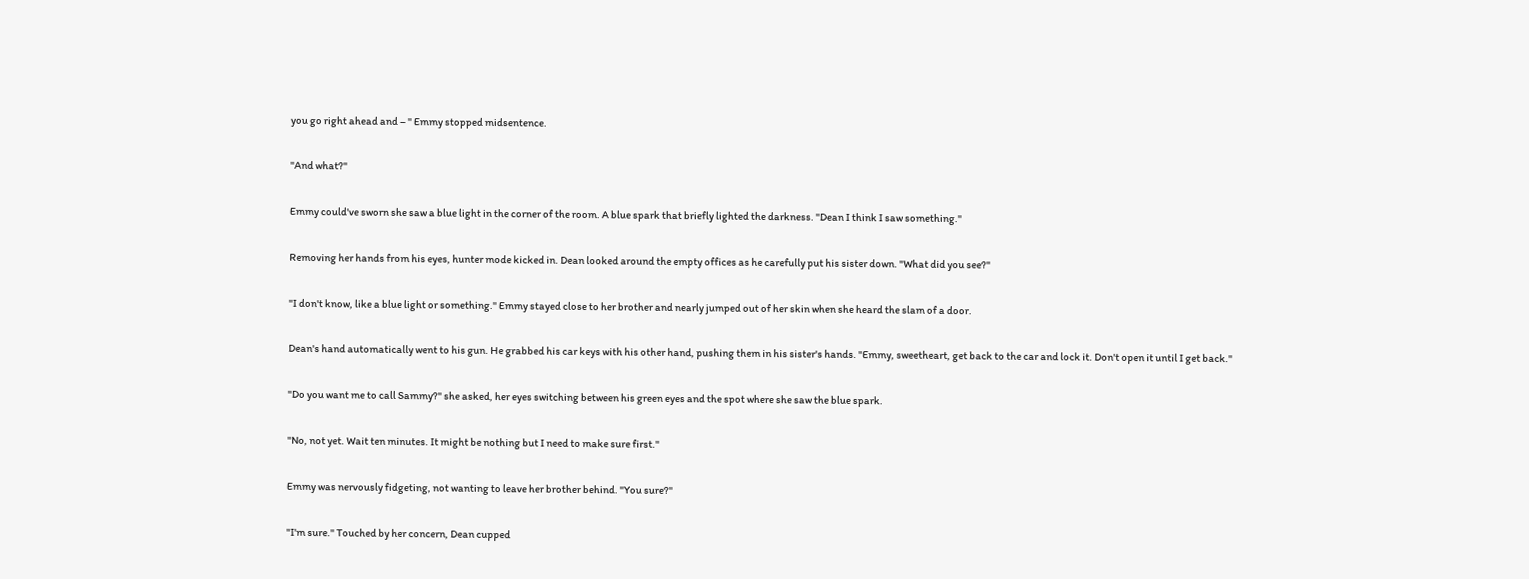you go right ahead and – " Emmy stopped midsentence.

"And what?"

Emmy could've sworn she saw a blue light in the corner of the room. A blue spark that briefly lighted the darkness. "Dean I think I saw something."

Removing her hands from his eyes, hunter mode kicked in. Dean looked around the empty offices as he carefully put his sister down. "What did you see?"

"I don't know, like a blue light or something." Emmy stayed close to her brother and nearly jumped out of her skin when she heard the slam of a door.

Dean's hand automatically went to his gun. He grabbed his car keys with his other hand, pushing them in his sister's hands. "Emmy, sweetheart, get back to the car and lock it. Don't open it until I get back."

"Do you want me to call Sammy?" she asked, her eyes switching between his green eyes and the spot where she saw the blue spark.

"No, not yet. Wait ten minutes. It might be nothing but I need to make sure first."

Emmy was nervously fidgeting, not wanting to leave her brother behind. "You sure?"

"I'm sure." Touched by her concern, Dean cupped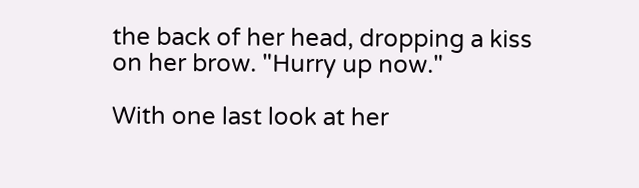the back of her head, dropping a kiss on her brow. "Hurry up now."

With one last look at her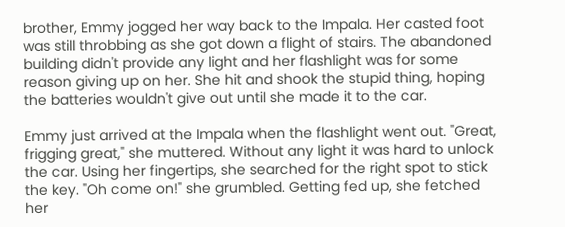brother, Emmy jogged her way back to the Impala. Her casted foot was still throbbing as she got down a flight of stairs. The abandoned building didn't provide any light and her flashlight was for some reason giving up on her. She hit and shook the stupid thing, hoping the batteries wouldn't give out until she made it to the car.

Emmy just arrived at the Impala when the flashlight went out. "Great, frigging great," she muttered. Without any light it was hard to unlock the car. Using her fingertips, she searched for the right spot to stick the key. "Oh come on!" she grumbled. Getting fed up, she fetched her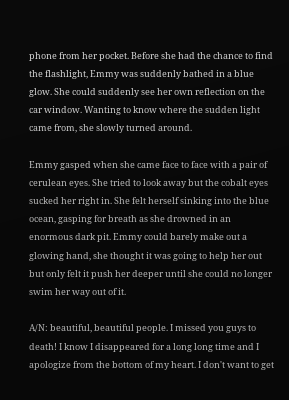phone from her pocket. Before she had the chance to find the flashlight, Emmy was suddenly bathed in a blue glow. She could suddenly see her own reflection on the car window. Wanting to know where the sudden light came from, she slowly turned around.

Emmy gasped when she came face to face with a pair of cerulean eyes. She tried to look away but the cobalt eyes sucked her right in. She felt herself sinking into the blue ocean, gasping for breath as she drowned in an enormous dark pit. Emmy could barely make out a glowing hand, she thought it was going to help her out but only felt it push her deeper until she could no longer swim her way out of it.

A/N: beautiful, beautiful people. I missed you guys to death! I know I disappeared for a long long time and I apologize from the bottom of my heart. I don't want to get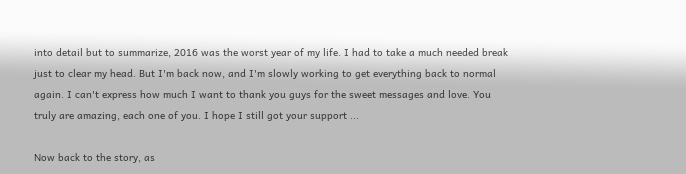into detail but to summarize, 2016 was the worst year of my life. I had to take a much needed break just to clear my head. But I'm back now, and I'm slowly working to get everything back to normal again. I can't express how much I want to thank you guys for the sweet messages and love. You truly are amazing, each one of you. I hope I still got your support ...

Now back to the story, as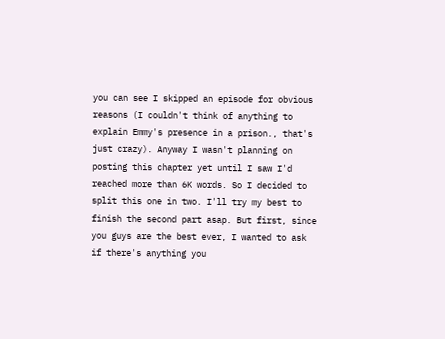you can see I skipped an episode for obvious reasons (I couldn't think of anything to explain Emmy's presence in a prison., that's just crazy). Anyway I wasn't planning on posting this chapter yet until I saw I'd reached more than 6K words. So I decided to split this one in two. I'll try my best to finish the second part asap. But first, since you guys are the best ever, I wanted to ask if there's anything you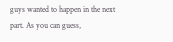guys wanted to happen in the next part. As you can guess,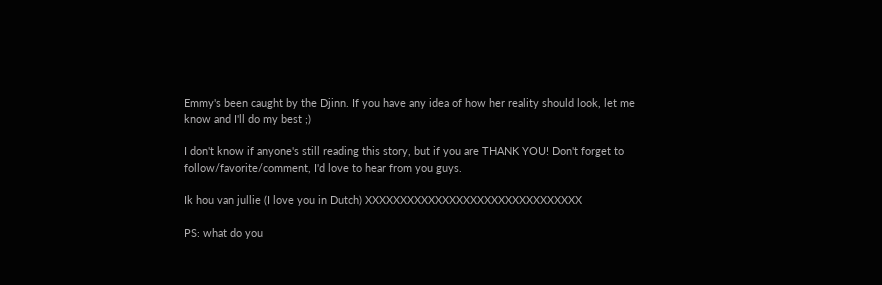Emmy's been caught by the Djinn. If you have any idea of how her reality should look, let me know and I'll do my best ;)

I don't know if anyone's still reading this story, but if you are THANK YOU! Don't forget to follow/favorite/comment, I'd love to hear from you guys.

Ik hou van jullie (I love you in Dutch) XXXXXXXXXXXXXXXXXXXXXXXXXXXXXXX

PS: what do you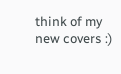think of my new covers :)